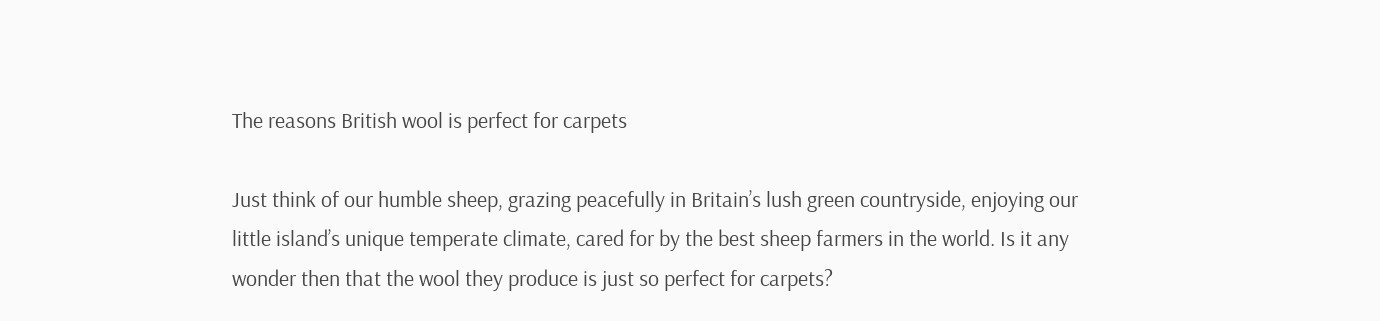The reasons British wool is perfect for carpets

Just think of our humble sheep, grazing peacefully in Britain’s lush green countryside, enjoying our little island’s unique temperate climate, cared for by the best sheep farmers in the world. Is it any wonder then that the wool they produce is just so perfect for carpets?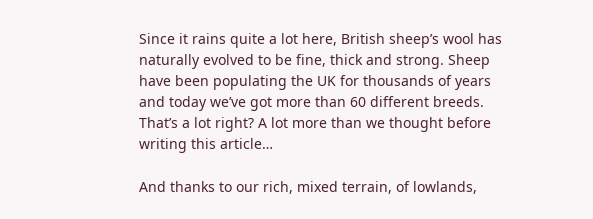Since it rains quite a lot here, British sheep’s wool has naturally evolved to be fine, thick and strong. Sheep have been populating the UK for thousands of years and today we’ve got more than 60 different breeds. That’s a lot right? A lot more than we thought before writing this article…

And thanks to our rich, mixed terrain, of lowlands,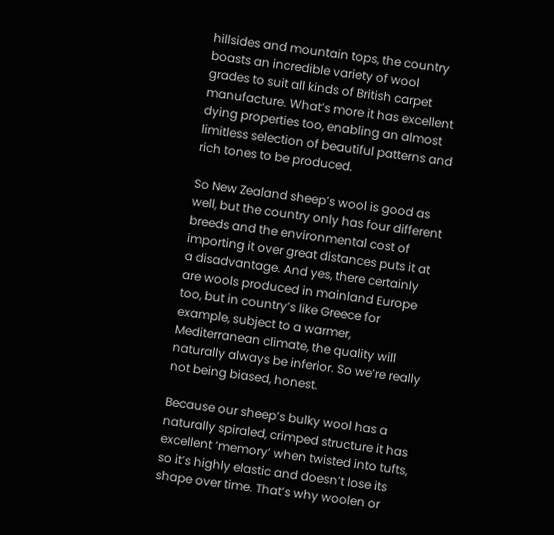hillsides and mountain tops, the country boasts an incredible variety of wool grades to suit all kinds of British carpet manufacture. What’s more it has excellent dying properties too, enabling an almost limitless selection of beautiful patterns and rich tones to be produced.

So New Zealand sheep’s wool is good as well, but the country only has four different breeds and the environmental cost of importing it over great distances puts it at a disadvantage. And yes, there certainly are wools produced in mainland Europe too, but in country’s like Greece for example, subject to a warmer, Mediterranean climate, the quality will naturally always be inferior. So we’re really not being biased, honest.

Because our sheep’s bulky wool has a naturally spiraled, crimped structure it has excellent ‘memory’ when twisted into tufts, so it’s highly elastic and doesn’t lose its shape over time. That’s why woolen or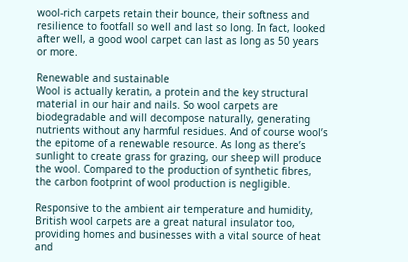wool-rich carpets retain their bounce, their softness and resilience to footfall so well and last so long. In fact, looked after well, a good wool carpet can last as long as 50 years or more.

Renewable and sustainable
Wool is actually keratin, a protein and the key structural material in our hair and nails. So wool carpets are biodegradable and will decompose naturally, generating nutrients without any harmful residues. And of course wool’s the epitome of a renewable resource. As long as there’s sunlight to create grass for grazing, our sheep will produce the wool. Compared to the production of synthetic fibres, the carbon footprint of wool production is negligible.

Responsive to the ambient air temperature and humidity, British wool carpets are a great natural insulator too, providing homes and businesses with a vital source of heat and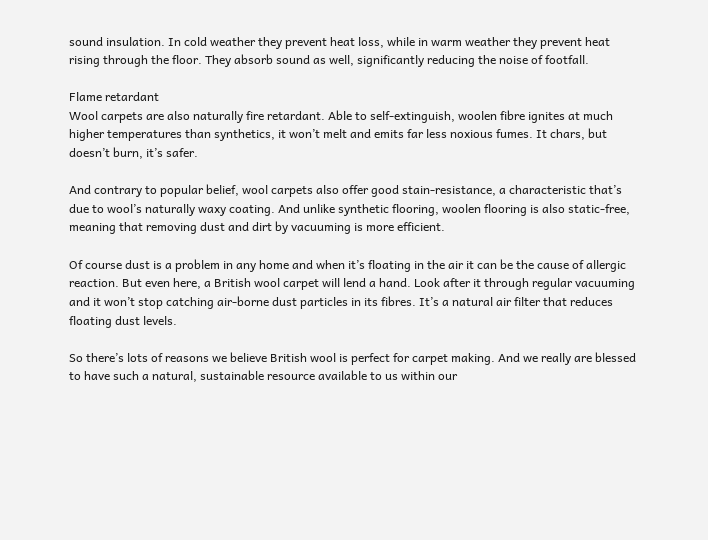sound insulation. In cold weather they prevent heat loss, while in warm weather they prevent heat rising through the floor. They absorb sound as well, significantly reducing the noise of footfall.

Flame retardant
Wool carpets are also naturally fire retardant. Able to self-extinguish, woolen fibre ignites at much higher temperatures than synthetics, it won’t melt and emits far less noxious fumes. It chars, but doesn’t burn, it’s safer.

And contrary to popular belief, wool carpets also offer good stain-resistance, a characteristic that’s due to wool’s naturally waxy coating. And unlike synthetic flooring, woolen flooring is also static-free, meaning that removing dust and dirt by vacuuming is more efficient.

Of course dust is a problem in any home and when it’s floating in the air it can be the cause of allergic reaction. But even here, a British wool carpet will lend a hand. Look after it through regular vacuuming and it won’t stop catching air-borne dust particles in its fibres. It’s a natural air filter that reduces floating dust levels.

So there’s lots of reasons we believe British wool is perfect for carpet making. And we really are blessed to have such a natural, sustainable resource available to us within our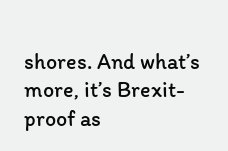shores. And what’s more, it’s Brexit-proof as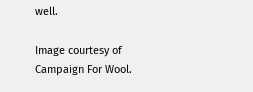well.

Image courtesy of Campaign For Wool.